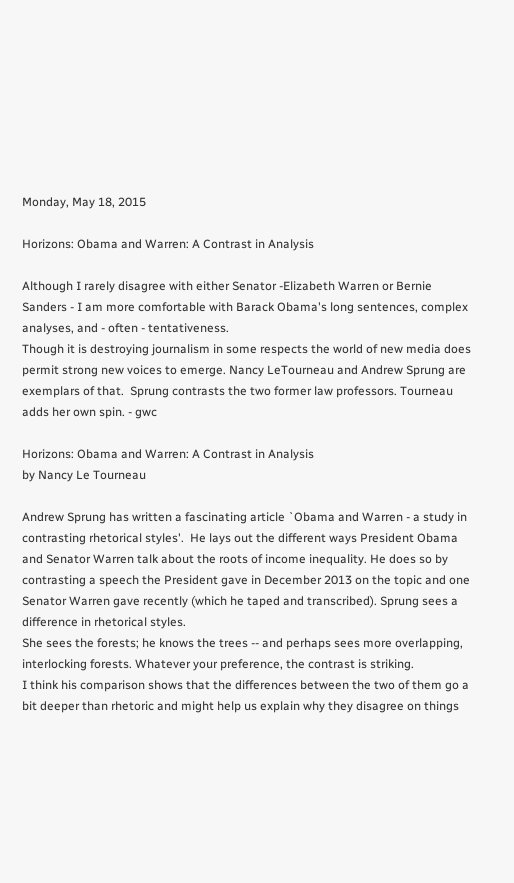Monday, May 18, 2015

Horizons: Obama and Warren: A Contrast in Analysis

Although I rarely disagree with either Senator -Elizabeth Warren or Bernie Sanders - I am more comfortable with Barack Obama's long sentences, complex analyses, and - often - tentativeness.
Though it is destroying journalism in some respects the world of new media does permit strong new voices to emerge. Nancy LeTourneau and Andrew Sprung are exemplars of that.  Sprung contrasts the two former law professors. Tourneau adds her own spin. - gwc

Horizons: Obama and Warren: A Contrast in Analysis
by Nancy Le Tourneau

Andrew Sprung has written a fascinating article `Obama and Warren - a study in contrasting rhetorical styles'.  He lays out the different ways President Obama and Senator Warren talk about the roots of income inequality. He does so by contrasting a speech the President gave in December 2013 on the topic and one Senator Warren gave recently (which he taped and transcribed). Sprung sees a difference in rhetorical styles.
She sees the forests; he knows the trees -- and perhaps sees more overlapping, interlocking forests. Whatever your preference, the contrast is striking.
I think his comparison shows that the differences between the two of them go a bit deeper than rhetoric and might help us explain why they disagree on things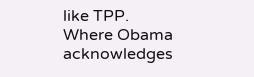like TPP.
Where Obama acknowledges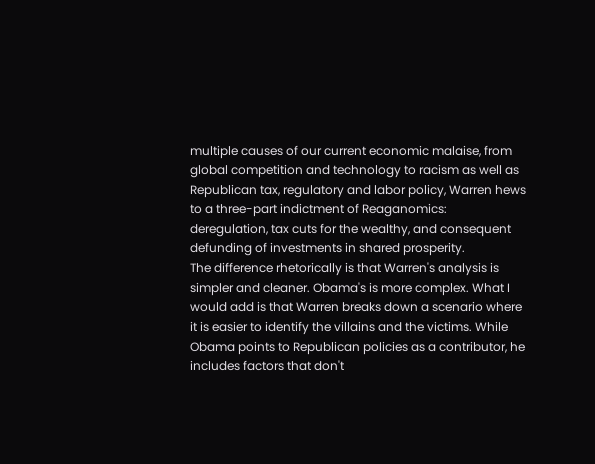multiple causes of our current economic malaise, from global competition and technology to racism as well as Republican tax, regulatory and labor policy, Warren hews to a three-part indictment of Reaganomics: deregulation, tax cuts for the wealthy, and consequent defunding of investments in shared prosperity.
The difference rhetorically is that Warren's analysis is simpler and cleaner. Obama's is more complex. What I would add is that Warren breaks down a scenario where it is easier to identify the villains and the victims. While Obama points to Republican policies as a contributor, he includes factors that don't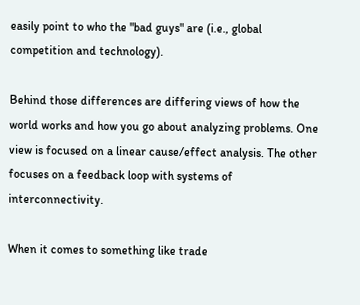easily point to who the "bad guys" are (i.e., global competition and technology).

Behind those differences are differing views of how the world works and how you go about analyzing problems. One view is focused on a linear cause/effect analysis. The other focuses on a feedback loop with systems of interconnectivity.

When it comes to something like trade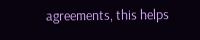agreements, this helps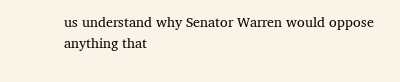us understand why Senator Warren would oppose anything that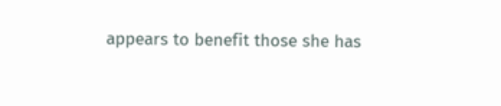appears to benefit those she has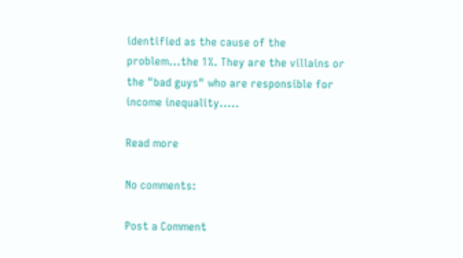identified as the cause of the problem...the 1%. They are the villains or the "bad guys" who are responsible for income inequality.....

Read more

No comments:

Post a Comment